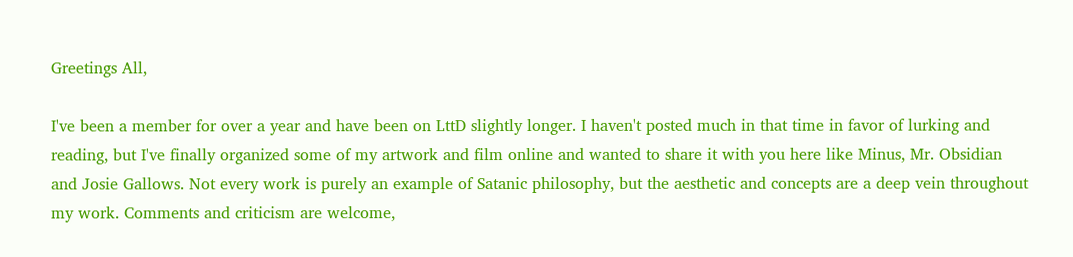Greetings All,

I've been a member for over a year and have been on LttD slightly longer. I haven't posted much in that time in favor of lurking and reading, but I've finally organized some of my artwork and film online and wanted to share it with you here like Minus, Mr. Obsidian and Josie Gallows. Not every work is purely an example of Satanic philosophy, but the aesthetic and concepts are a deep vein throughout my work. Comments and criticism are welcome,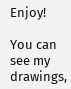Enjoy!

You can see my drawings,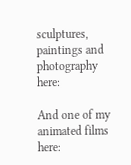sculptures, paintings and photography here:

And one of my animated films here: